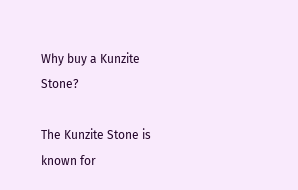Why buy a Kunzite Stone?

The Kunzite Stone is known for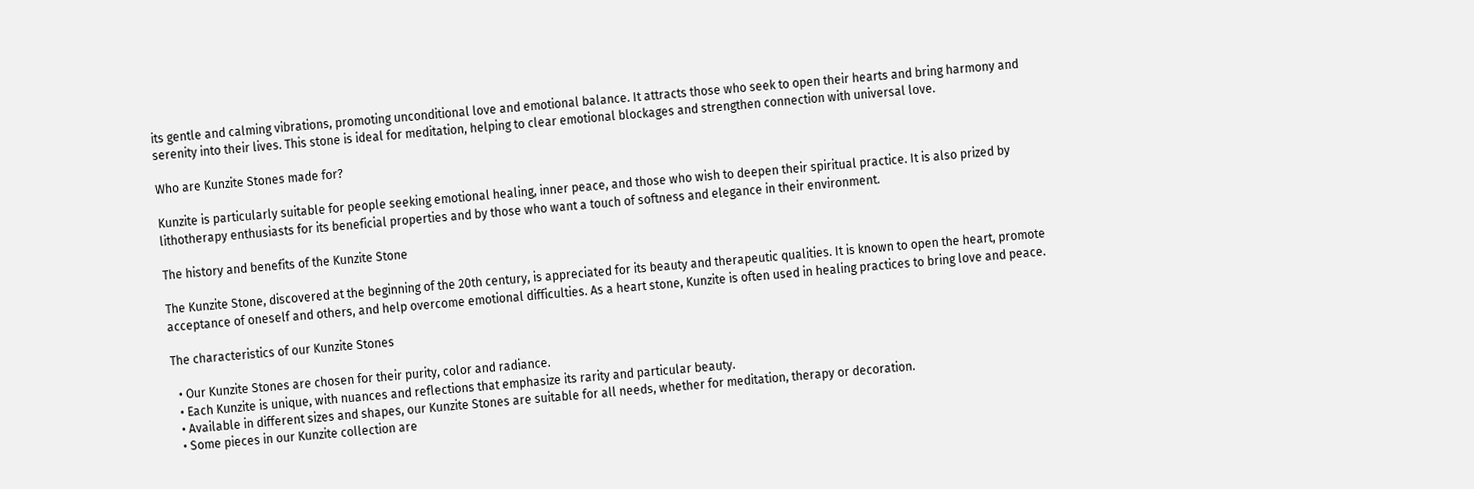its gentle and calming vibrations, promoting unconditional love and emotional balance. It attracts those who seek to open their hearts and bring harmony and serenity into their lives. This stone is ideal for meditation, helping to clear emotional blockages and strengthen connection with universal love.

Who are Kunzite Stones made for?

Kunzite is particularly suitable for people seeking emotional healing, inner peace, and those who wish to deepen their spiritual practice. It is also prized by lithotherapy enthusiasts for its beneficial properties and by those who want a touch of softness and elegance in their environment.

The history and benefits of the Kunzite Stone

The Kunzite Stone, discovered at the beginning of the 20th century, is appreciated for its beauty and therapeutic qualities. It is known to open the heart, promote acceptance of oneself and others, and help overcome emotional difficulties. As a heart stone, Kunzite is often used in healing practices to bring love and peace.

The characteristics of our Kunzite Stones

  • Our Kunzite Stones are chosen for their purity, color and radiance.
  • Each Kunzite is unique, with nuances and reflections that emphasize its rarity and particular beauty.
  • Available in different sizes and shapes, our Kunzite Stones are suitable for all needs, whether for meditation, therapy or decoration.
  • Some pieces in our Kunzite collection are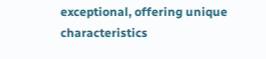exceptional, offering unique characteristics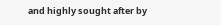and highly sought after by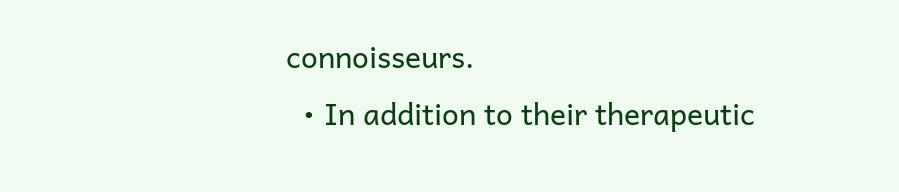connoisseurs.
  • In addition to their therapeutic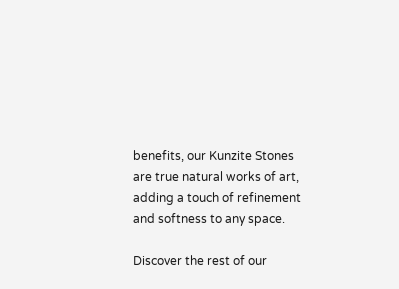benefits, our Kunzite Stones are true natural works of art, adding a touch of refinement and softness to any space.

Discover the rest of our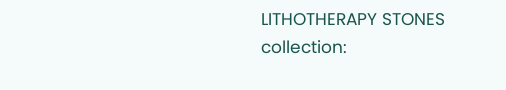LITHOTHERAPY STONES collection: